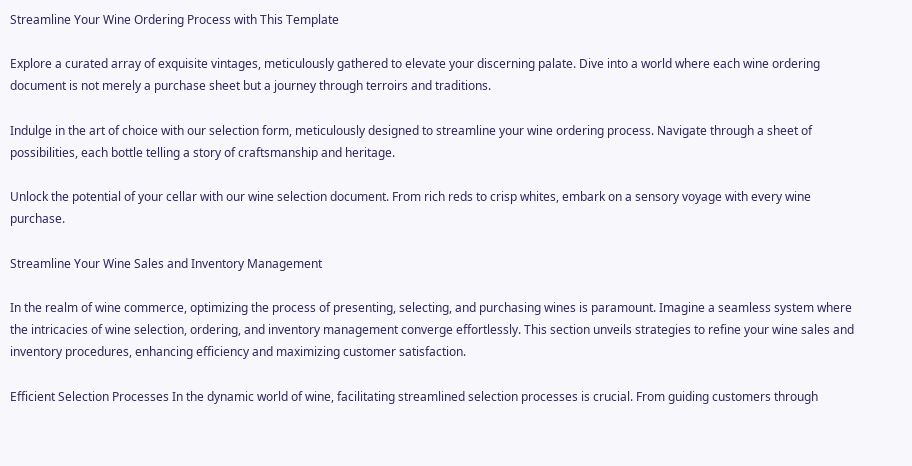Streamline Your Wine Ordering Process with This Template

Explore a curated array of exquisite vintages, meticulously gathered to elevate your discerning palate. Dive into a world where each wine ordering document is not merely a purchase sheet but a journey through terroirs and traditions.

Indulge in the art of choice with our selection form, meticulously designed to streamline your wine ordering process. Navigate through a sheet of possibilities, each bottle telling a story of craftsmanship and heritage.

Unlock the potential of your cellar with our wine selection document. From rich reds to crisp whites, embark on a sensory voyage with every wine purchase.

Streamline Your Wine Sales and Inventory Management

In the realm of wine commerce, optimizing the process of presenting, selecting, and purchasing wines is paramount. Imagine a seamless system where the intricacies of wine selection, ordering, and inventory management converge effortlessly. This section unveils strategies to refine your wine sales and inventory procedures, enhancing efficiency and maximizing customer satisfaction.

Efficient Selection Processes In the dynamic world of wine, facilitating streamlined selection processes is crucial. From guiding customers through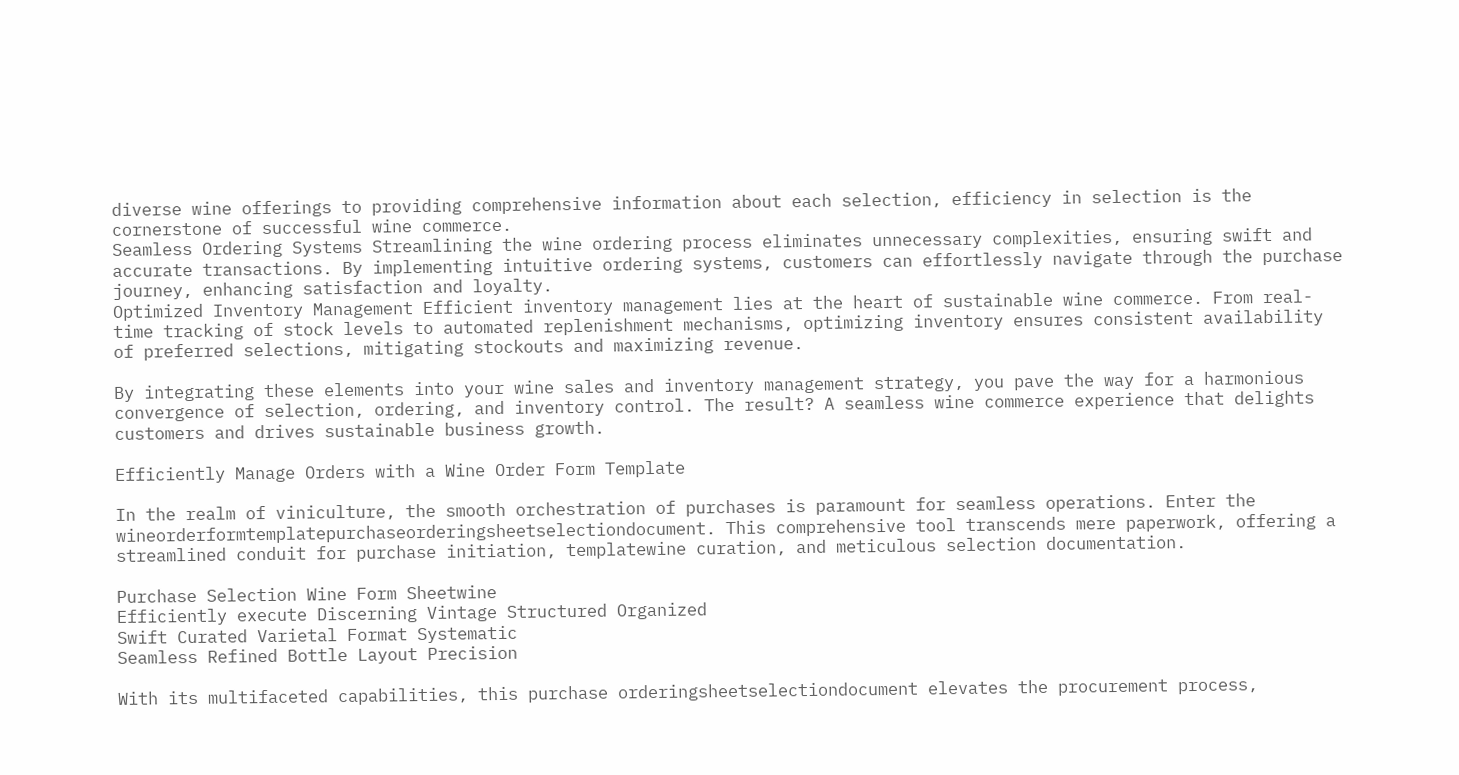diverse wine offerings to providing comprehensive information about each selection, efficiency in selection is the cornerstone of successful wine commerce.
Seamless Ordering Systems Streamlining the wine ordering process eliminates unnecessary complexities, ensuring swift and accurate transactions. By implementing intuitive ordering systems, customers can effortlessly navigate through the purchase journey, enhancing satisfaction and loyalty.
Optimized Inventory Management Efficient inventory management lies at the heart of sustainable wine commerce. From real-time tracking of stock levels to automated replenishment mechanisms, optimizing inventory ensures consistent availability of preferred selections, mitigating stockouts and maximizing revenue.

By integrating these elements into your wine sales and inventory management strategy, you pave the way for a harmonious convergence of selection, ordering, and inventory control. The result? A seamless wine commerce experience that delights customers and drives sustainable business growth.

Efficiently Manage Orders with a Wine Order Form Template

In the realm of viniculture, the smooth orchestration of purchases is paramount for seamless operations. Enter the wineorderformtemplatepurchaseorderingsheetselectiondocument. This comprehensive tool transcends mere paperwork, offering a streamlined conduit for purchase initiation, templatewine curation, and meticulous selection documentation.

Purchase Selection Wine Form Sheetwine
Efficiently execute Discerning Vintage Structured Organized
Swift Curated Varietal Format Systematic
Seamless Refined Bottle Layout Precision

With its multifaceted capabilities, this purchase orderingsheetselectiondocument elevates the procurement process,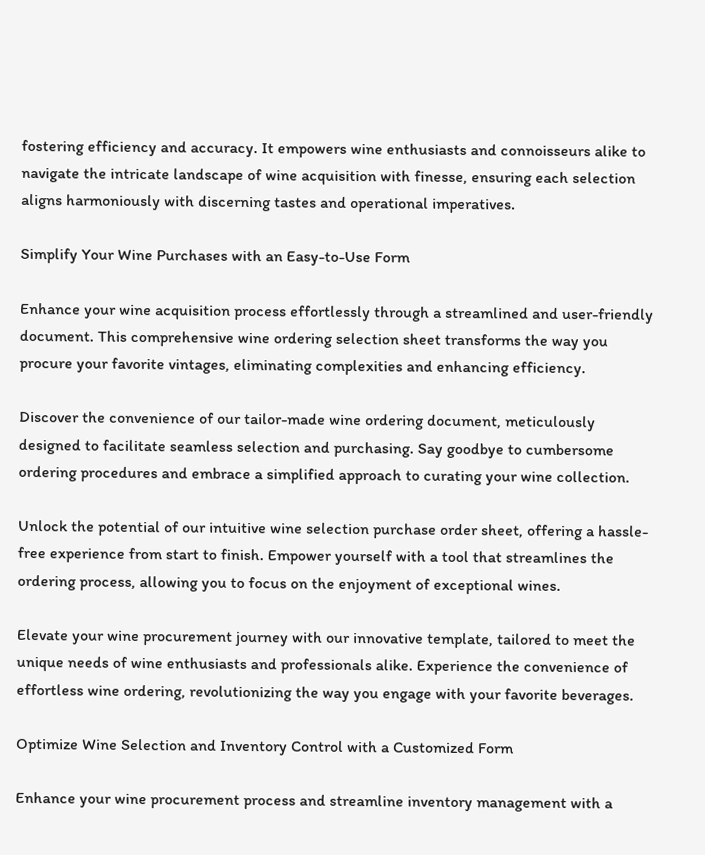fostering efficiency and accuracy. It empowers wine enthusiasts and connoisseurs alike to navigate the intricate landscape of wine acquisition with finesse, ensuring each selection aligns harmoniously with discerning tastes and operational imperatives.

Simplify Your Wine Purchases with an Easy-to-Use Form

Enhance your wine acquisition process effortlessly through a streamlined and user-friendly document. This comprehensive wine ordering selection sheet transforms the way you procure your favorite vintages, eliminating complexities and enhancing efficiency.

Discover the convenience of our tailor-made wine ordering document, meticulously designed to facilitate seamless selection and purchasing. Say goodbye to cumbersome ordering procedures and embrace a simplified approach to curating your wine collection.

Unlock the potential of our intuitive wine selection purchase order sheet, offering a hassle-free experience from start to finish. Empower yourself with a tool that streamlines the ordering process, allowing you to focus on the enjoyment of exceptional wines.

Elevate your wine procurement journey with our innovative template, tailored to meet the unique needs of wine enthusiasts and professionals alike. Experience the convenience of effortless wine ordering, revolutionizing the way you engage with your favorite beverages.

Optimize Wine Selection and Inventory Control with a Customized Form

Enhance your wine procurement process and streamline inventory management with a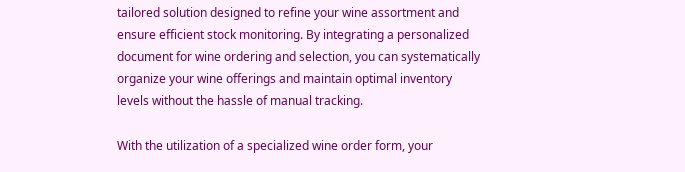tailored solution designed to refine your wine assortment and ensure efficient stock monitoring. By integrating a personalized document for wine ordering and selection, you can systematically organize your wine offerings and maintain optimal inventory levels without the hassle of manual tracking.

With the utilization of a specialized wine order form, your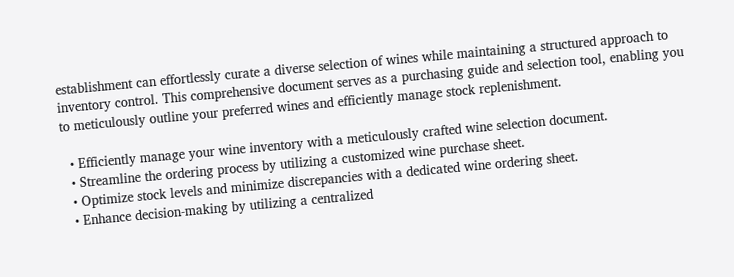establishment can effortlessly curate a diverse selection of wines while maintaining a structured approach to inventory control. This comprehensive document serves as a purchasing guide and selection tool, enabling you to meticulously outline your preferred wines and efficiently manage stock replenishment.

  • Efficiently manage your wine inventory with a meticulously crafted wine selection document.
  • Streamline the ordering process by utilizing a customized wine purchase sheet.
  • Optimize stock levels and minimize discrepancies with a dedicated wine ordering sheet.
  • Enhance decision-making by utilizing a centralized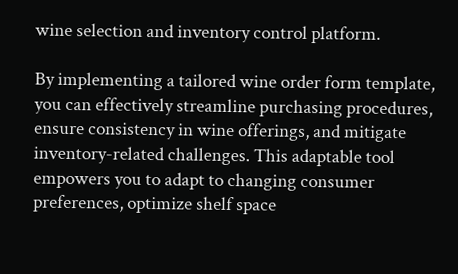wine selection and inventory control platform.

By implementing a tailored wine order form template, you can effectively streamline purchasing procedures, ensure consistency in wine offerings, and mitigate inventory-related challenges. This adaptable tool empowers you to adapt to changing consumer preferences, optimize shelf space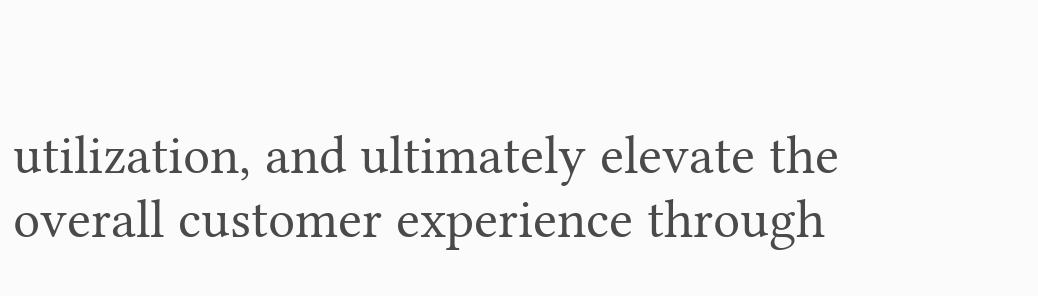utilization, and ultimately elevate the overall customer experience through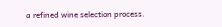a refined wine selection process.